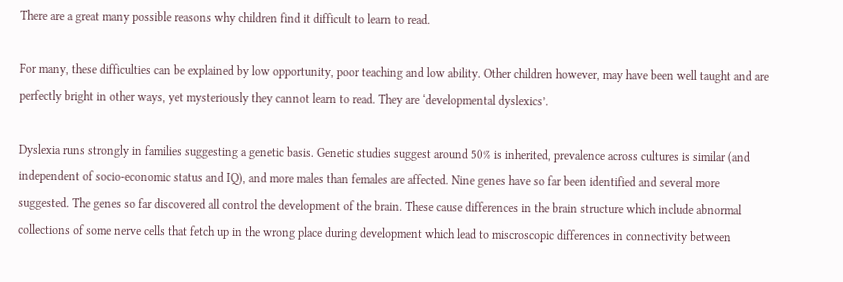There are a great many possible reasons why children find it difficult to learn to read.

For many, these difficulties can be explained by low opportunity, poor teaching and low ability. Other children however, may have been well taught and are perfectly bright in other ways, yet mysteriously they cannot learn to read. They are ‘developmental dyslexics’.

Dyslexia runs strongly in families suggesting a genetic basis. Genetic studies suggest around 50% is inherited, prevalence across cultures is similar (and independent of socio-economic status and IQ), and more males than females are affected. Nine genes have so far been identified and several more suggested. The genes so far discovered all control the development of the brain. These cause differences in the brain structure which include abnormal collections of some nerve cells that fetch up in the wrong place during development which lead to miscroscopic differences in connectivity between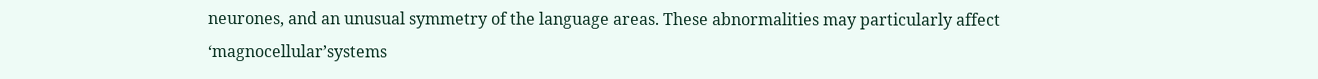neurones, and an unusual symmetry of the language areas. These abnormalities may particularly affect ‘magnocellular’systems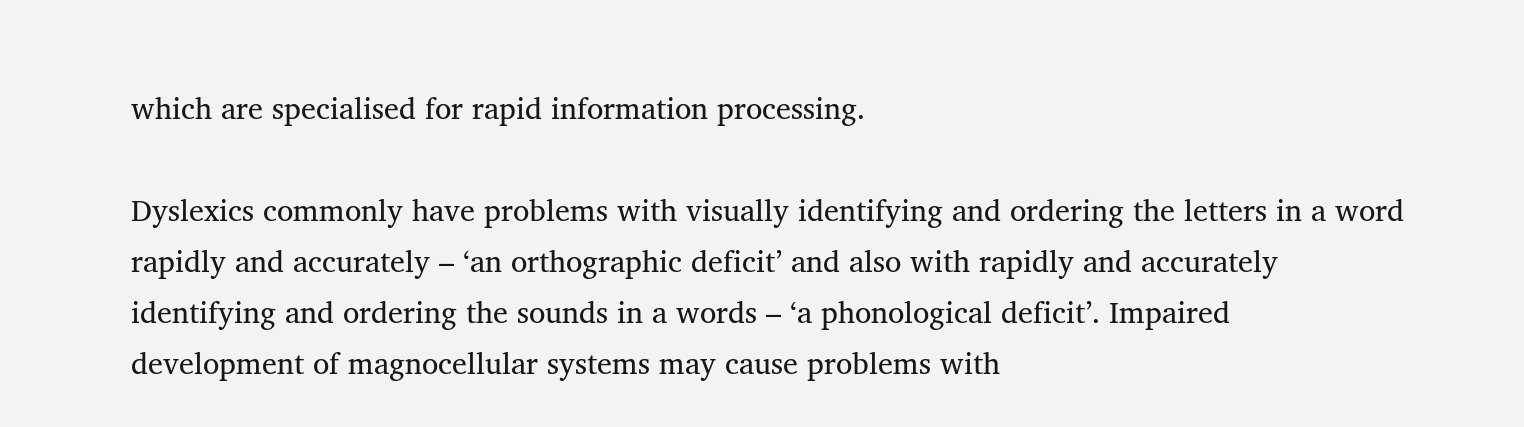which are specialised for rapid information processing.

Dyslexics commonly have problems with visually identifying and ordering the letters in a word rapidly and accurately – ‘an orthographic deficit’ and also with rapidly and accurately identifying and ordering the sounds in a words – ‘a phonological deficit’. Impaired development of magnocellular systems may cause problems with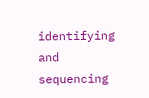identifying and sequencing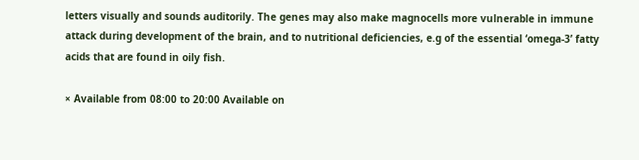letters visually and sounds auditorily. The genes may also make magnocells more vulnerable in immune attack during development of the brain, and to nutritional deficiencies, e.g of the essential ‘omega-3’ fatty acids that are found in oily fish.

× Available from 08:00 to 20:00 Available on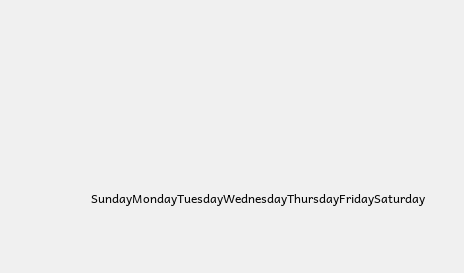SundayMondayTuesdayWednesdayThursdayFridaySaturday